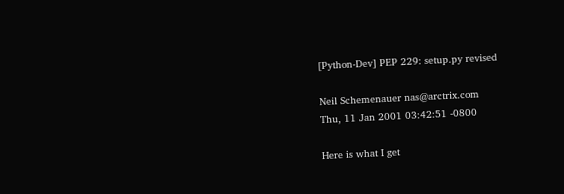[Python-Dev] PEP 229: setup.py revised

Neil Schemenauer nas@arctrix.com
Thu, 11 Jan 2001 03:42:51 -0800

Here is what I get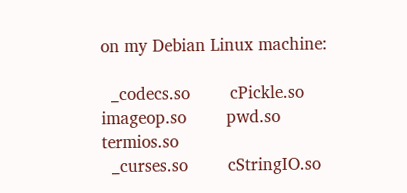on my Debian Linux machine:

  _codecs.so        cPickle.so    imageop.so        pwd.so       termios.so
  _curses.so        cStringIO.so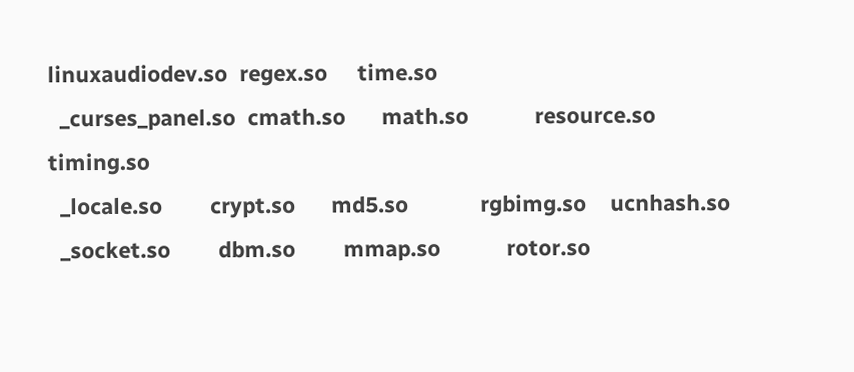linuxaudiodev.so  regex.so     time.so
  _curses_panel.so  cmath.so      math.so           resource.so  timing.so
  _locale.so        crypt.so      md5.so            rgbimg.so    ucnhash.so
  _socket.so        dbm.so        mmap.so           rotor.so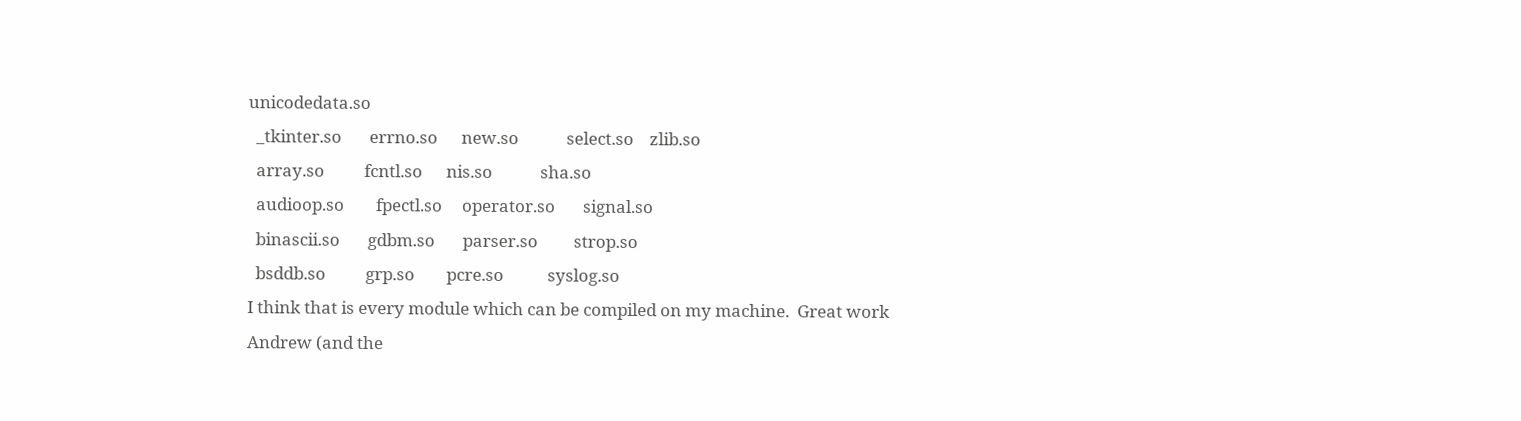unicodedata.so
  _tkinter.so       errno.so      new.so            select.so    zlib.so
  array.so          fcntl.so      nis.so            sha.so
  audioop.so        fpectl.so     operator.so       signal.so
  binascii.so       gdbm.so       parser.so         strop.so
  bsddb.so          grp.so        pcre.so           syslog.so
I think that is every module which can be compiled on my machine.  Great work
Andrew (and the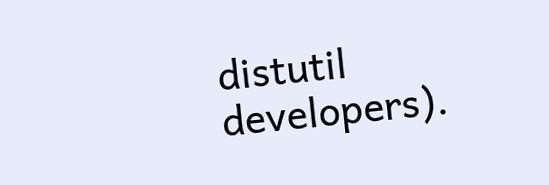distutil developers).